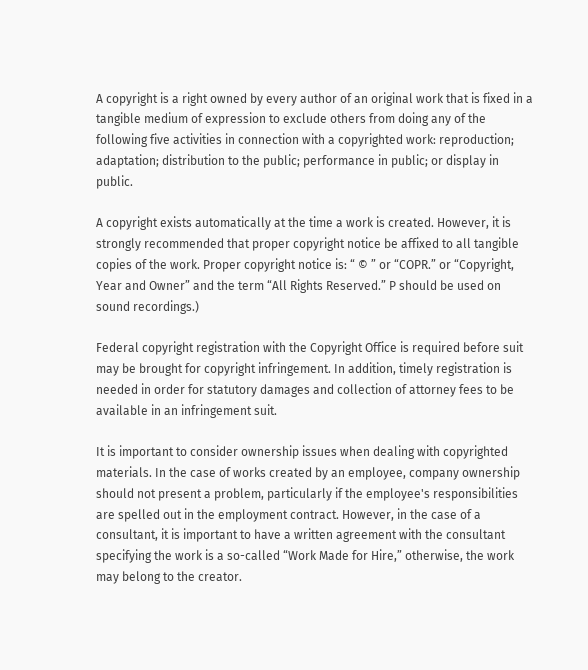A copyright is a right owned by every author of an original work that is fixed in a tangible medium of expression to exclude others from doing any of the following five activities in connection with a copyrighted work: reproduction; adaptation; distribution to the public; performance in public; or display in public.

A copyright exists automatically at the time a work is created. However, it is strongly recommended that proper copyright notice be affixed to all tangible copies of the work. Proper copyright notice is: “ © ” or “COPR.” or “Copyright, Year and Owner” and the term “All Rights Reserved.” P should be used on sound recordings.)

Federal copyright registration with the Copyright Office is required before suit may be brought for copyright infringement. In addition, timely registration is needed in order for statutory damages and collection of attorney fees to be available in an infringement suit.

It is important to consider ownership issues when dealing with copyrighted materials. In the case of works created by an employee, company ownership should not present a problem, particularly if the employee's responsibilities are spelled out in the employment contract. However, in the case of a consultant, it is important to have a written agreement with the consultant specifying the work is a so-called “Work Made for Hire,” otherwise, the work may belong to the creator.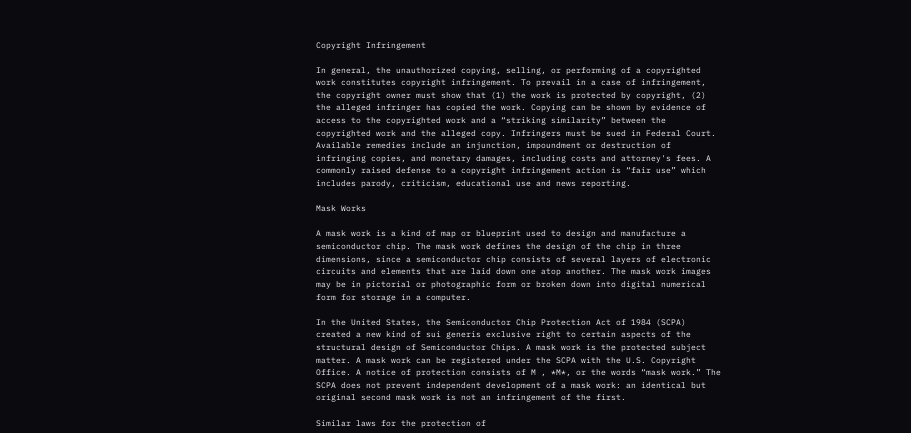Copyright Infringement

In general, the unauthorized copying, selling, or performing of a copyrighted work constitutes copyright infringement. To prevail in a case of infringement, the copyright owner must show that (1) the work is protected by copyright, (2) the alleged infringer has copied the work. Copying can be shown by evidence of access to the copyrighted work and a “striking similarity” between the copyrighted work and the alleged copy. Infringers must be sued in Federal Court. Available remedies include an injunction, impoundment or destruction of infringing copies, and monetary damages, including costs and attorney's fees. A commonly raised defense to a copyright infringement action is “fair use” which includes parody, criticism, educational use and news reporting.

Mask Works

A mask work is a kind of map or blueprint used to design and manufacture a semiconductor chip. The mask work defines the design of the chip in three dimensions, since a semiconductor chip consists of several layers of electronic circuits and elements that are laid down one atop another. The mask work images may be in pictorial or photographic form or broken down into digital numerical form for storage in a computer.

In the United States, the Semiconductor Chip Protection Act of 1984 (SCPA) created a new kind of sui generis exclusive right to certain aspects of the structural design of Semiconductor Chips. A mask work is the protected subject matter. A mask work can be registered under the SCPA with the U.S. Copyright Office. A notice of protection consists of M , *M*, or the words “mask work.” The SCPA does not prevent independent development of a mask work: an identical but original second mask work is not an infringement of the first.

Similar laws for the protection of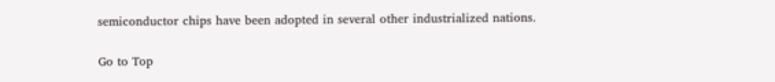semiconductor chips have been adopted in several other industrialized nations.

Go to Top